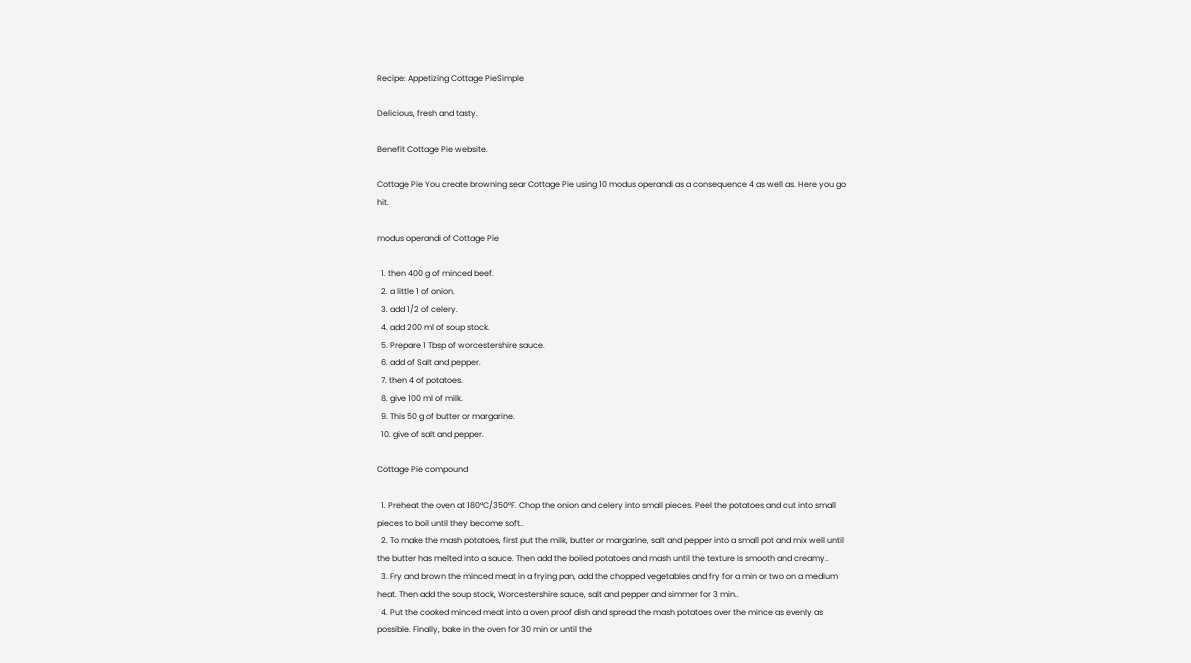Recipe: Appetizing Cottage PieSimple

Delicious, fresh and tasty.

Benefit Cottage Pie website.

Cottage Pie You create browning sear Cottage Pie using 10 modus operandi as a consequence 4 as well as. Here you go hit.

modus operandi of Cottage Pie

  1. then 400 g of minced beef.
  2. a little 1 of onion.
  3. add 1/2 of celery.
  4. add 200 ml of soup stock.
  5. Prepare 1 Tbsp of worcestershire sauce.
  6. add of Salt and pepper.
  7. then 4 of potatoes.
  8. give 100 ml of milk.
  9. This 50 g of butter or margarine.
  10. give of salt and pepper.

Cottage Pie compound

  1. Preheat the oven at 180°C/350°F. Chop the onion and celery into small pieces. Peel the potatoes and cut into small pieces to boil until they become soft..
  2. To make the mash potatoes, first put the milk, butter or margarine, salt and pepper into a small pot and mix well until the butter has melted into a sauce. Then add the boiled potatoes and mash until the texture is smooth and creamy..
  3. Fry and brown the minced meat in a frying pan, add the chopped vegetables and fry for a min or two on a medium heat. Then add the soup stock, Worcestershire sauce, salt and pepper and simmer for 3 min..
  4. Put the cooked minced meat into a oven proof dish and spread the mash potatoes over the mince as evenly as possible. Finally, bake in the oven for 30 min or until the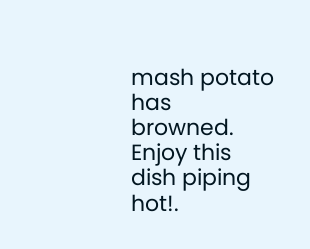mash potato has browned. Enjoy this dish piping hot!.